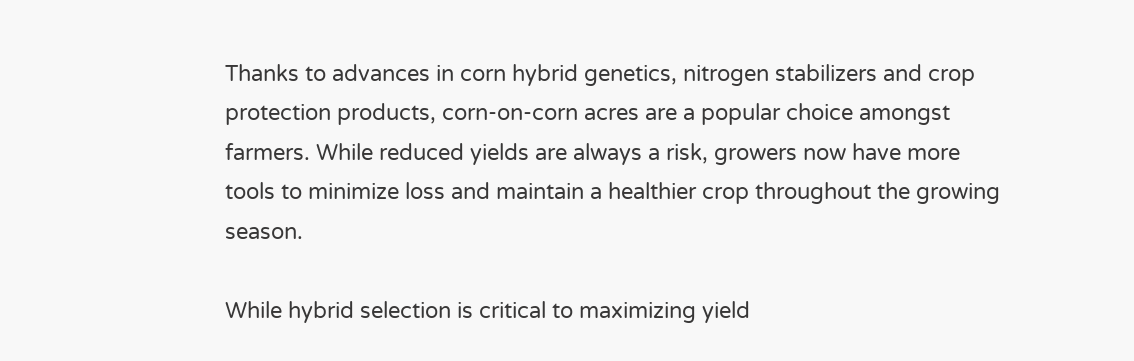Thanks to advances in corn hybrid genetics, nitrogen stabilizers and crop protection products, corn-on-corn acres are a popular choice amongst farmers. While reduced yields are always a risk, growers now have more tools to minimize loss and maintain a healthier crop throughout the growing season.

While hybrid selection is critical to maximizing yield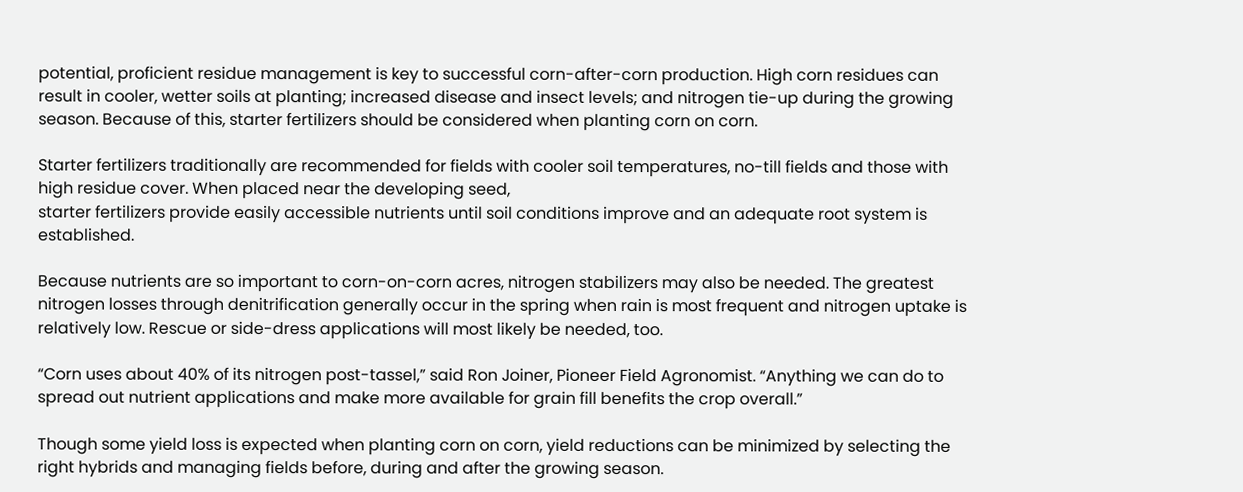potential, proficient residue management is key to successful corn-after-corn production. High corn residues can result in cooler, wetter soils at planting; increased disease and insect levels; and nitrogen tie-up during the growing season. Because of this, starter fertilizers should be considered when planting corn on corn.

Starter fertilizers traditionally are recommended for fields with cooler soil temperatures, no-till fields and those with high residue cover. When placed near the developing seed,
starter fertilizers provide easily accessible nutrients until soil conditions improve and an adequate root system is established.

Because nutrients are so important to corn-on-corn acres, nitrogen stabilizers may also be needed. The greatest nitrogen losses through denitrification generally occur in the spring when rain is most frequent and nitrogen uptake is relatively low. Rescue or side-dress applications will most likely be needed, too.

“Corn uses about 40% of its nitrogen post-tassel,” said Ron Joiner, Pioneer Field Agronomist. “Anything we can do to spread out nutrient applications and make more available for grain fill benefits the crop overall.”

Though some yield loss is expected when planting corn on corn, yield reductions can be minimized by selecting the right hybrids and managing fields before, during and after the growing season.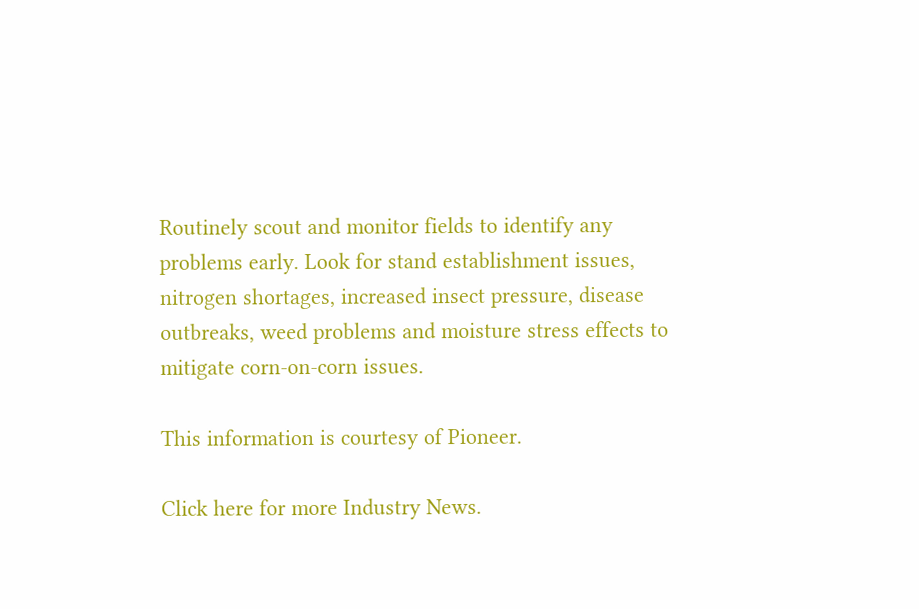Routinely scout and monitor fields to identify any problems early. Look for stand establishment issues, nitrogen shortages, increased insect pressure, disease outbreaks, weed problems and moisture stress effects to mitigate corn-on-corn issues.

This information is courtesy of Pioneer.

Click here for more Industry News.